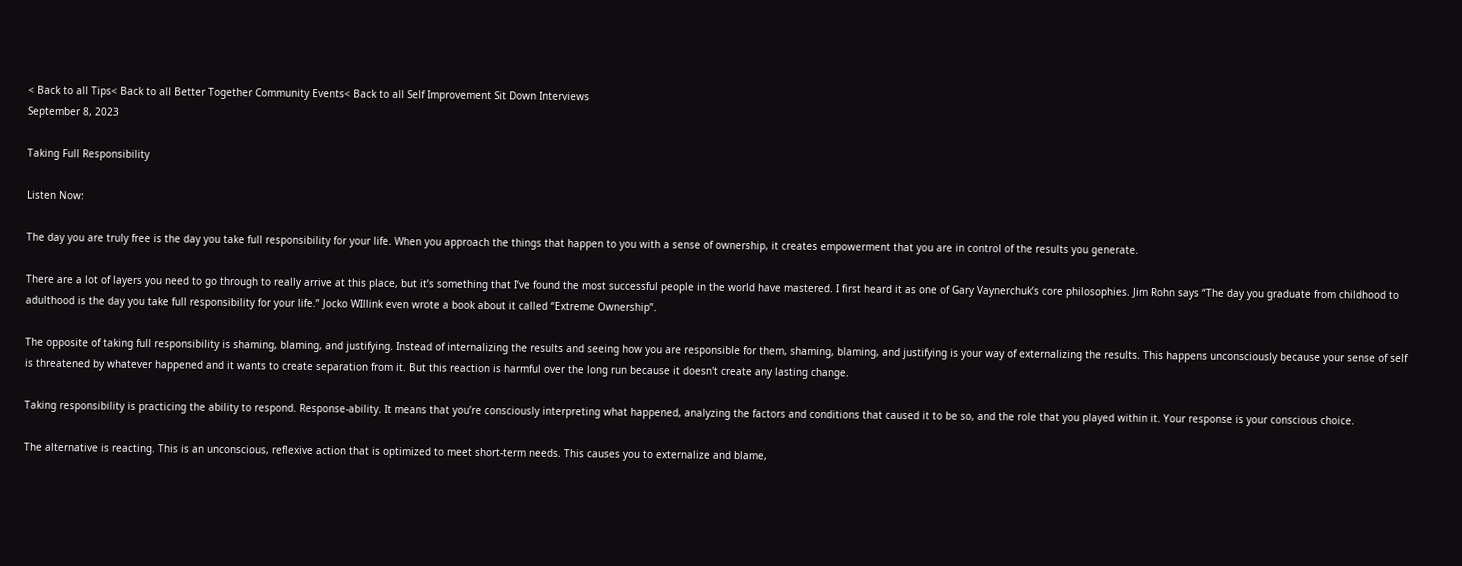< Back to all Tips< Back to all Better Together Community Events< Back to all Self Improvement Sit Down Interviews
September 8, 2023

Taking Full Responsibility

Listen Now:

The day you are truly free is the day you take full responsibility for your life. When you approach the things that happen to you with a sense of ownership, it creates empowerment that you are in control of the results you generate.

There are a lot of layers you need to go through to really arrive at this place, but it’s something that I’ve found the most successful people in the world have mastered. I first heard it as one of Gary Vaynerchuk’s core philosophies. Jim Rohn says “The day you graduate from childhood to adulthood is the day you take full responsibility for your life.” Jocko WIllink even wrote a book about it called “Extreme Ownership”.

The opposite of taking full responsibility is shaming, blaming, and justifying. Instead of internalizing the results and seeing how you are responsible for them, shaming, blaming, and justifying is your way of externalizing the results. This happens unconsciously because your sense of self is threatened by whatever happened and it wants to create separation from it. But this reaction is harmful over the long run because it doesn't create any lasting change.

Taking responsibility is practicing the ability to respond. Response-ability. It means that you’re consciously interpreting what happened, analyzing the factors and conditions that caused it to be so, and the role that you played within it. Your response is your conscious choice.

The alternative is reacting. This is an unconscious, reflexive action that is optimized to meet short-term needs. This causes you to externalize and blame,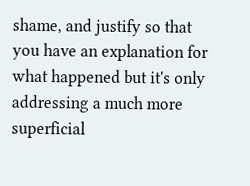shame, and justify so that you have an explanation for what happened but it's only addressing a much more superficial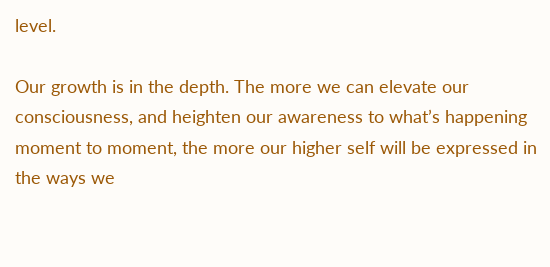level.

Our growth is in the depth. The more we can elevate our consciousness, and heighten our awareness to what’s happening moment to moment, the more our higher self will be expressed in the ways we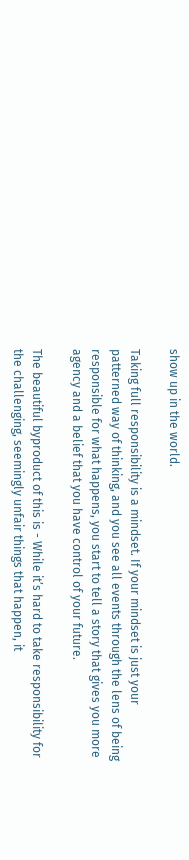show up in the world.

Taking full responsibility is a mindset. If your mindset is just your patterned way of thinking, and you see all events through the lens of being responsible for what happens, you start to tell a story that gives you more agency and a belief that you have control of your future.

The beautiful byproduct of this is - While it’s hard to take responsibility for the challenging, seemingly unfair things that happen, it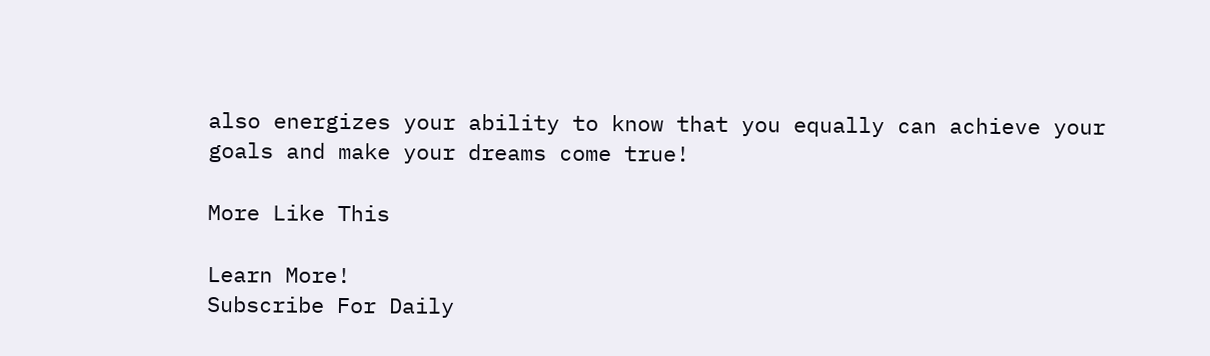also energizes your ability to know that you equally can achieve your goals and make your dreams come true!

More Like This

Learn More!
Subscribe For Daily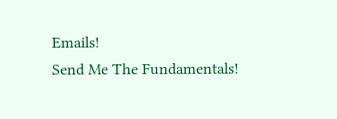Emails!
Send Me The Fundamentals!